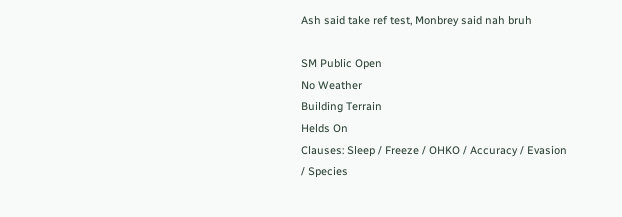Ash said take ref test, Monbrey said nah bruh

SM Public Open
No Weather
Building Terrain
Helds On
Clauses: Sleep / Freeze / OHKO / Accuracy / Evasion / Species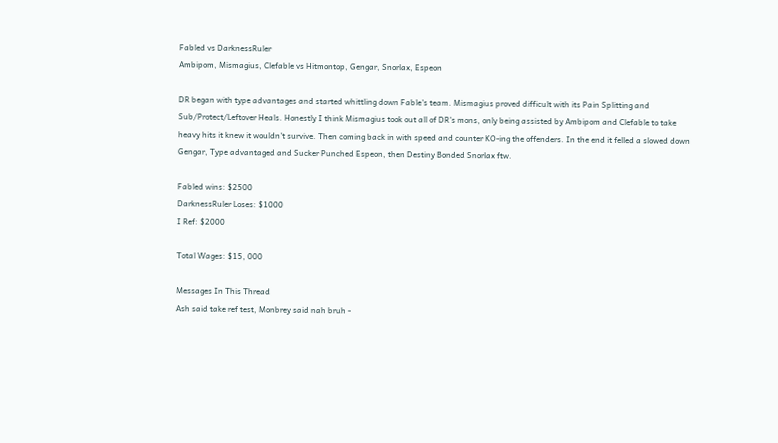Fabled vs DarknessRuler
Ambipom, Mismagius, Clefable vs Hitmontop, Gengar, Snorlax, Espeon

DR began with type advantages and started whittling down Fable's team. Mismagius proved difficult with its Pain Splitting and Sub/Protect/Leftover Heals. Honestly I think Mismagius took out all of DR's mons, only being assisted by Ambipom and Clefable to take heavy hits it knew it wouldn't survive. Then coming back in with speed and counter KO-ing the offenders. In the end it felled a slowed down Gengar, Type advantaged and Sucker Punched Espeon, then Destiny Bonded Snorlax ftw.

Fabled wins: $2500
DarknessRuler Loses: $1000
I Ref: $2000

Total Wages: $15, 000

Messages In This Thread
Ash said take ref test, Monbrey said nah bruh -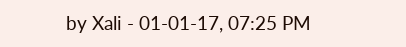by Xali - 01-01-17, 07:25 PM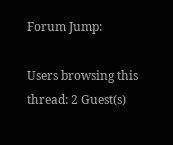Forum Jump:

Users browsing this thread: 2 Guest(s)